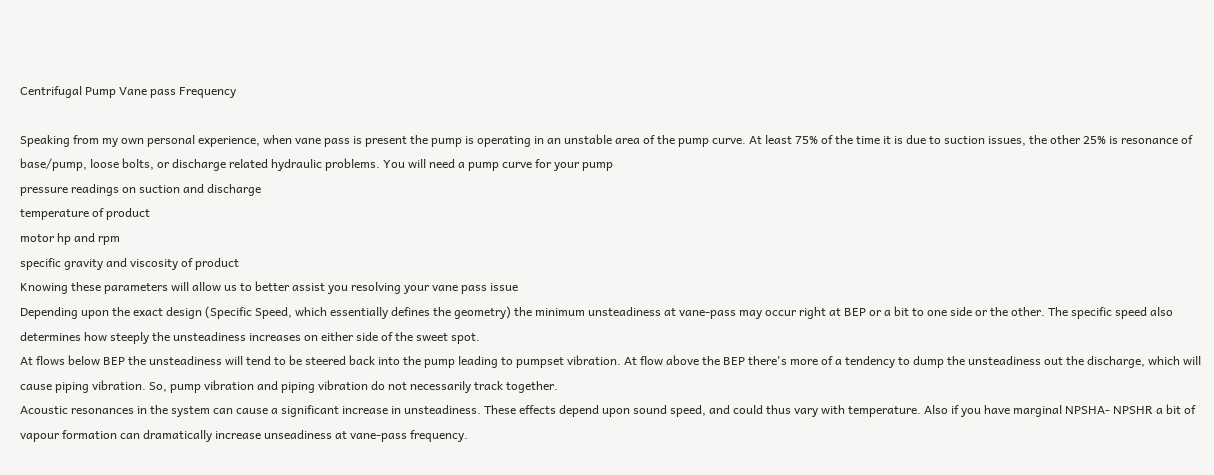Centrifugal Pump Vane pass Frequency

Speaking from my own personal experience, when vane pass is present the pump is operating in an unstable area of the pump curve. At least 75% of the time it is due to suction issues, the other 25% is resonance of base/pump, loose bolts, or discharge related hydraulic problems. You will need a pump curve for your pump
pressure readings on suction and discharge
temperature of product
motor hp and rpm
specific gravity and viscosity of product
Knowing these parameters will allow us to better assist you resolving your vane pass issue
Depending upon the exact design (Specific Speed, which essentially defines the geometry) the minimum unsteadiness at vane-pass may occur right at BEP or a bit to one side or the other. The specific speed also determines how steeply the unsteadiness increases on either side of the sweet spot.
At flows below BEP the unsteadiness will tend to be steered back into the pump leading to pumpset vibration. At flow above the BEP there's more of a tendency to dump the unsteadiness out the discharge, which will cause piping vibration. So, pump vibration and piping vibration do not necessarily track together.
Acoustic resonances in the system can cause a significant increase in unsteadiness. These effects depend upon sound speed, and could thus vary with temperature. Also if you have marginal NPSHA- NPSHR a bit of vapour formation can dramatically increase unseadiness at vane-pass frequency.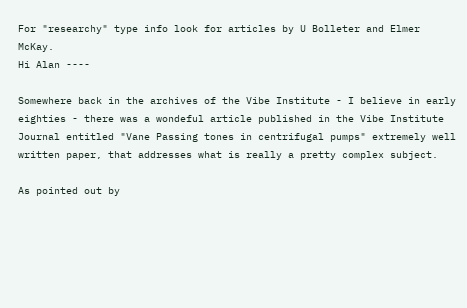For "researchy" type info look for articles by U Bolleter and Elmer McKay.
Hi Alan ----

Somewhere back in the archives of the Vibe Institute - I believe in early eighties - there was a wondeful article published in the Vibe Institute Journal entitled "Vane Passing tones in centrifugal pumps" extremely well written paper, that addresses what is really a pretty complex subject.

As pointed out by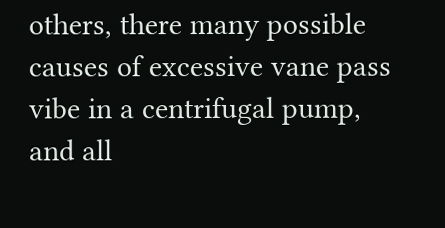others, there many possible causes of excessive vane pass vibe in a centrifugal pump, and all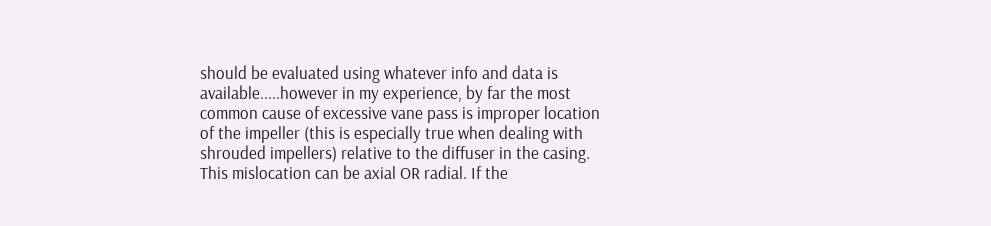should be evaluated using whatever info and data is available.....however in my experience, by far the most common cause of excessive vane pass is improper location of the impeller (this is especially true when dealing with shrouded impellers) relative to the diffuser in the casing. This mislocation can be axial OR radial. If the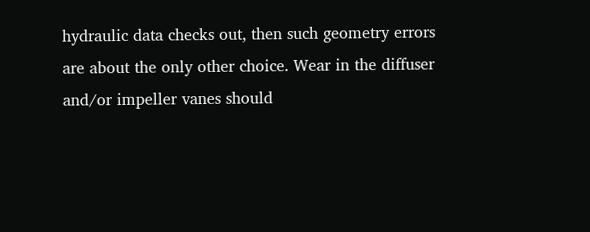hydraulic data checks out, then such geometry errors are about the only other choice. Wear in the diffuser and/or impeller vanes should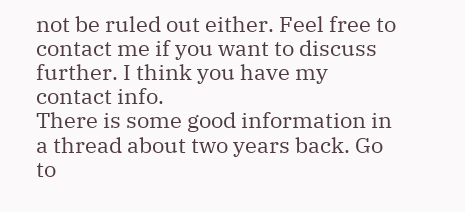not be ruled out either. Feel free to contact me if you want to discuss further. I think you have my contact info.
There is some good information in a thread about two years back. Go to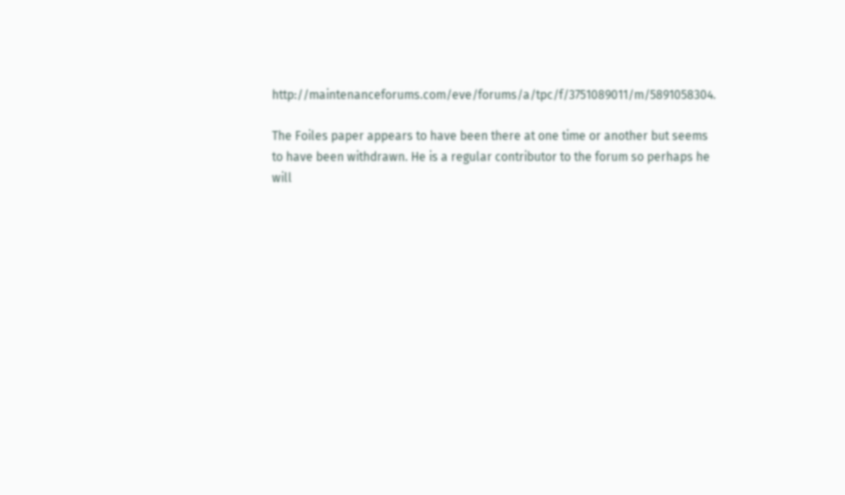http://maintenanceforums.com/eve/forums/a/tpc/f/3751089011/m/5891058304.

The Foiles paper appears to have been there at one time or another but seems to have been withdrawn. He is a regular contributor to the forum so perhaps he will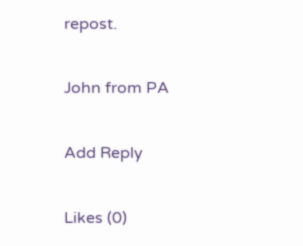repost.

John from PA

Add Reply

Likes (0)